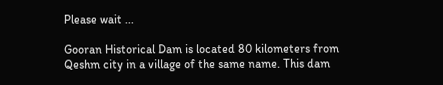Please wait ...

Gooran Historical Dam is located 80 kilometers from Qeshm city in a village of the same name. This dam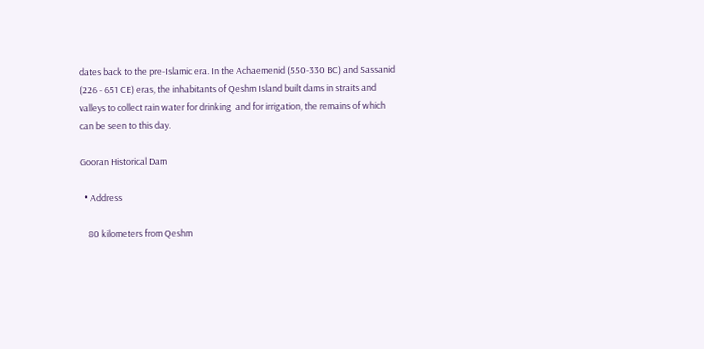dates back to the pre-Islamic era. In the Achaemenid (550-330 BC) and Sassanid (226 - 651 CE) eras, the inhabitants of Qeshm Island built dams in straits and valleys to collect rain water for drinking  and for irrigation, the remains of which can be seen to this day.

Gooran Historical Dam

  • Address

    80 kilometers from Qeshm